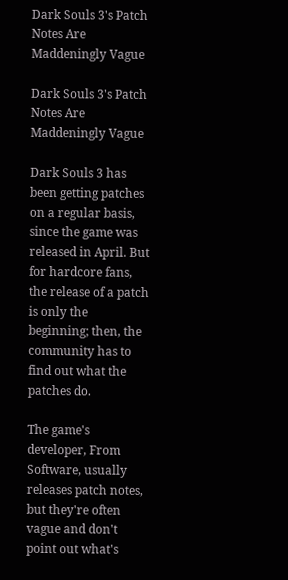Dark Souls 3's Patch Notes Are Maddeningly Vague

Dark Souls 3's Patch Notes Are Maddeningly Vague

Dark Souls 3 has been getting patches on a regular basis, since the game was released in April. But for hardcore fans, the release of a patch is only the beginning; then, the community has to find out what the patches do.

The game's developer, From Software, usually releases patch notes, but they're often vague and don't point out what's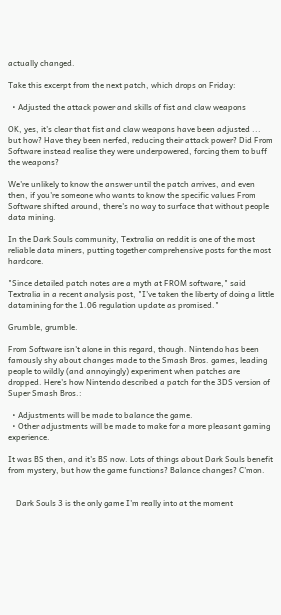actually changed.

Take this excerpt from the next patch, which drops on Friday:

  • Adjusted the attack power and skills of fist and claw weapons

OK, yes, it's clear that fist and claw weapons have been adjusted ... but how? Have they been nerfed, reducing their attack power? Did From Software instead realise they were underpowered, forcing them to buff the weapons?

We're unlikely to know the answer until the patch arrives, and even then, if you're someone who wants to know the specific values From Software shifted around, there's no way to surface that without people data mining.

In the Dark Souls community, Textralia on reddit is one of the most reliable data miners, putting together comprehensive posts for the most hardcore.

"Since detailed patch notes are a myth at FROM software," said Textralia in a recent analysis post, "I've taken the liberty of doing a little datamining for the 1.06 regulation update as promised."

Grumble, grumble.

From Software isn't alone in this regard, though. Nintendo has been famously shy about changes made to the Smash Bros. games, leading people to wildly (and annoyingly) experiment when patches are dropped. Here's how Nintendo described a patch for the 3DS version of Super Smash Bros.:

  • Adjustments will be made to balance the game.
  • Other adjustments will be made to make for a more pleasant gaming experience.

It was BS then, and it's BS now. Lots of things about Dark Souls benefit from mystery, but how the game functions? Balance changes? C'mon.


    Dark Souls 3 is the only game I'm really into at the moment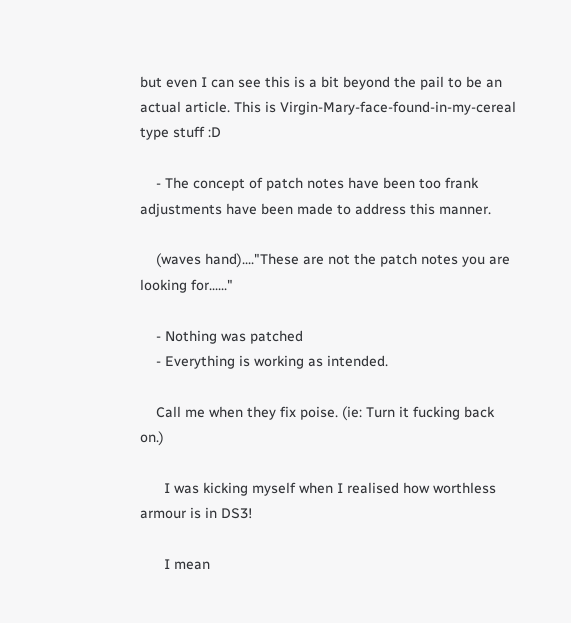but even I can see this is a bit beyond the pail to be an actual article. This is Virgin-Mary-face-found-in-my-cereal type stuff :D

    - The concept of patch notes have been too frank adjustments have been made to address this manner.

    (waves hand)...."These are not the patch notes you are looking for......"

    - Nothing was patched
    - Everything is working as intended.

    Call me when they fix poise. (ie: Turn it fucking back on.)

      I was kicking myself when I realised how worthless armour is in DS3!

      I mean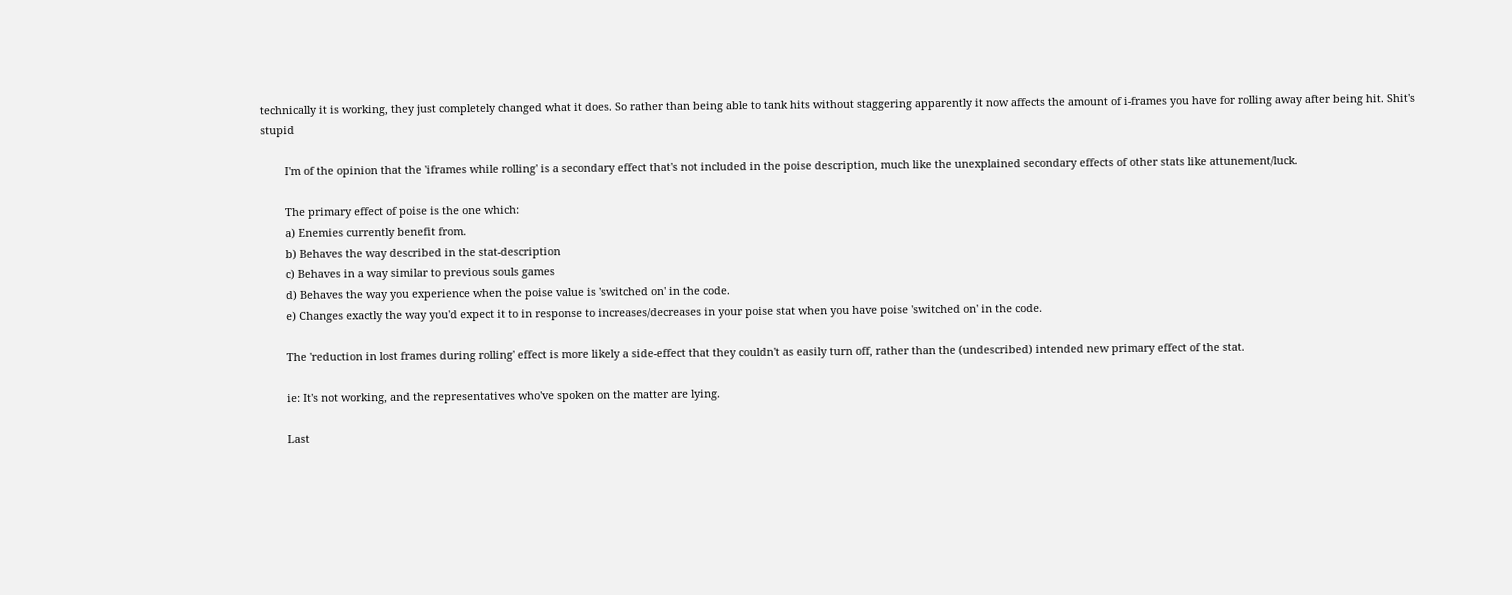technically it is working, they just completely changed what it does. So rather than being able to tank hits without staggering apparently it now affects the amount of i-frames you have for rolling away after being hit. Shit's stupid

        I'm of the opinion that the 'iframes while rolling' is a secondary effect that's not included in the poise description, much like the unexplained secondary effects of other stats like attunement/luck.

        The primary effect of poise is the one which:
        a) Enemies currently benefit from.
        b) Behaves the way described in the stat-description
        c) Behaves in a way similar to previous souls games
        d) Behaves the way you experience when the poise value is 'switched on' in the code.
        e) Changes exactly the way you'd expect it to in response to increases/decreases in your poise stat when you have poise 'switched on' in the code.

        The 'reduction in lost frames during rolling' effect is more likely a side-effect that they couldn't as easily turn off, rather than the (undescribed) intended new primary effect of the stat.

        ie: It's not working, and the representatives who've spoken on the matter are lying.

        Last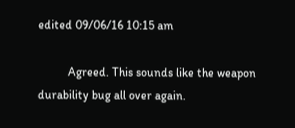edited 09/06/16 10:15 am

          Agreed. This sounds like the weapon durability bug all over again.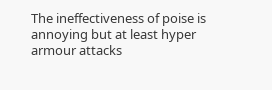The ineffectiveness of poise is annoying but at least hyper armour attacks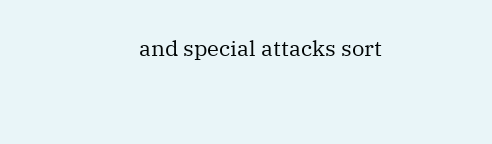and special attacks sort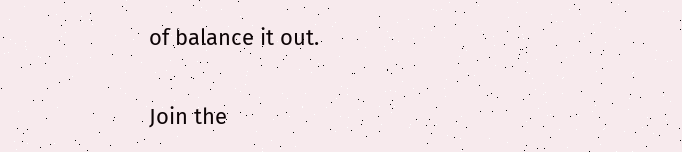of balance it out.

Join the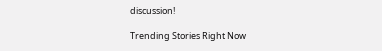discussion!

Trending Stories Right Now